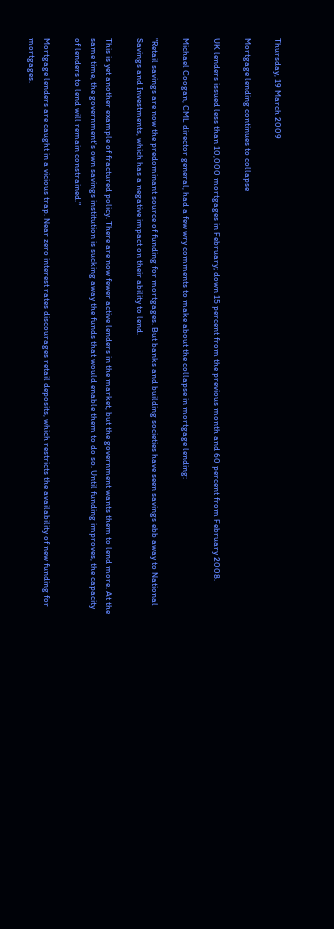Thursday, 19 March 2009

Mortgage lending continues to collapse

UK lenders issued less than 10,000 mortgages in February; down 15 percent from the previous month and 60 percent from February 2008.

Michael Coogan, CML director general, had a few wry comments to make about the collapse in mortgage lending:

"Retail savings are now the predominant source of funding for mortgages. But banks and building societies have seen savings ebb away to National Savings and Investments, which has a negative impact on their ability to lend.

This is yet another example of fractured policy. There are now fewer active lenders in the market, but the government wants them to lend more. At the same time, the government's own savings institution is sucking away the funds that would enable them to do so. Until funding improves, the capacity of lenders to lend will remain constrained."

Mortgage lenders are caught in a vicious trap. Near zero interest rates discourages retail deposits, which restricts the availability of new funding for mortgages.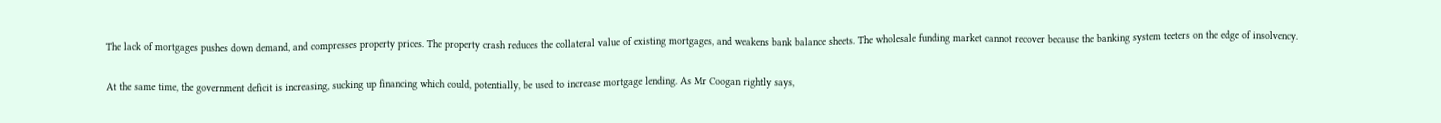The lack of mortgages pushes down demand, and compresses property prices. The property crash reduces the collateral value of existing mortgages, and weakens bank balance sheets. The wholesale funding market cannot recover because the banking system teeters on the edge of insolvency.

At the same time, the government deficit is increasing, sucking up financing which could, potentially, be used to increase mortgage lending. As Mr Coogan rightly says,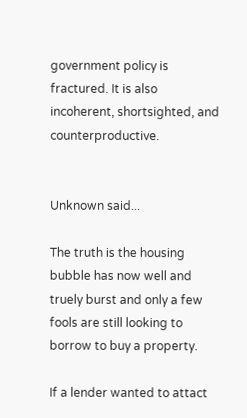government policy is fractured. It is also incoherent, shortsighted, and counterproductive.


Unknown said...

The truth is the housing bubble has now well and truely burst and only a few fools are still looking to borrow to buy a property.

If a lender wanted to attact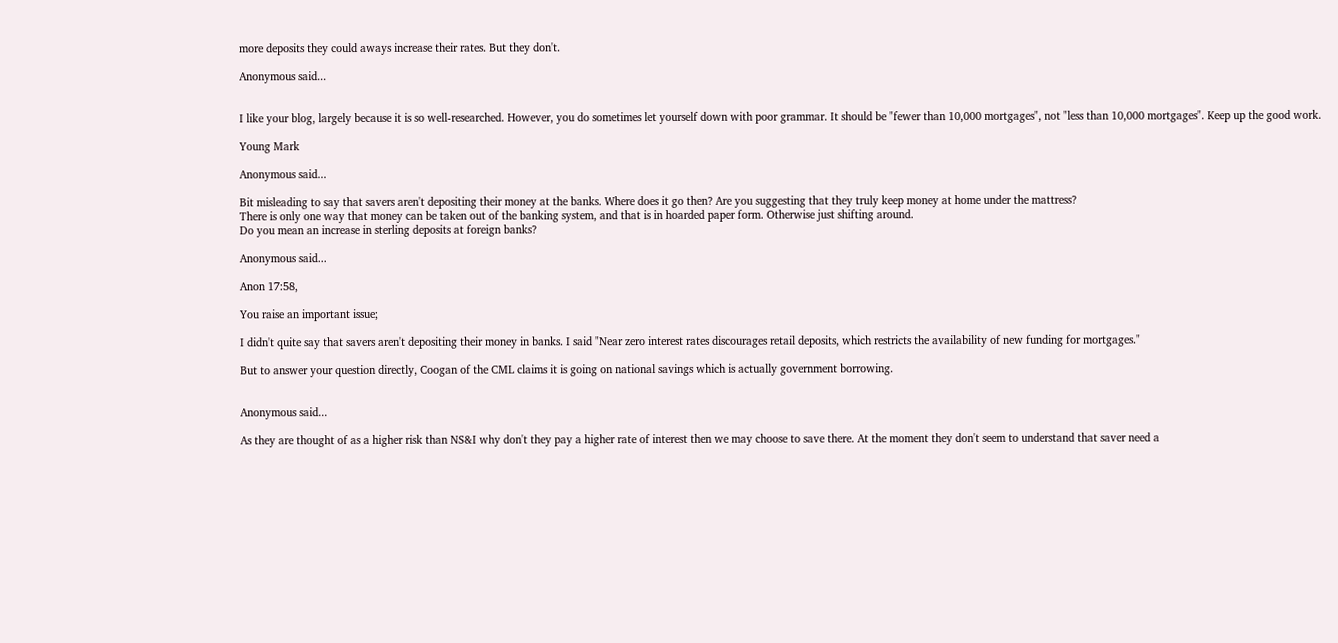more deposits they could aways increase their rates. But they don't.

Anonymous said...


I like your blog, largely because it is so well-researched. However, you do sometimes let yourself down with poor grammar. It should be "fewer than 10,000 mortgages", not "less than 10,000 mortgages". Keep up the good work.

Young Mark

Anonymous said...

Bit misleading to say that savers aren't depositing their money at the banks. Where does it go then? Are you suggesting that they truly keep money at home under the mattress?
There is only one way that money can be taken out of the banking system, and that is in hoarded paper form. Otherwise just shifting around.
Do you mean an increase in sterling deposits at foreign banks?

Anonymous said...

Anon 17:58,

You raise an important issue;

I didn't quite say that savers aren't depositing their money in banks. I said "Near zero interest rates discourages retail deposits, which restricts the availability of new funding for mortgages."

But to answer your question directly, Coogan of the CML claims it is going on national savings which is actually government borrowing.


Anonymous said...

As they are thought of as a higher risk than NS&I why don't they pay a higher rate of interest then we may choose to save there. At the moment they don't seem to understand that saver need a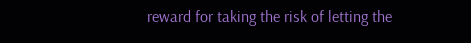reward for taking the risk of letting the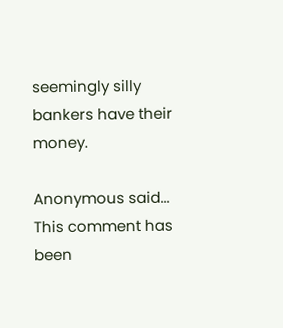seemingly silly bankers have their money.

Anonymous said...
This comment has been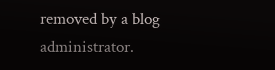removed by a blog administrator.